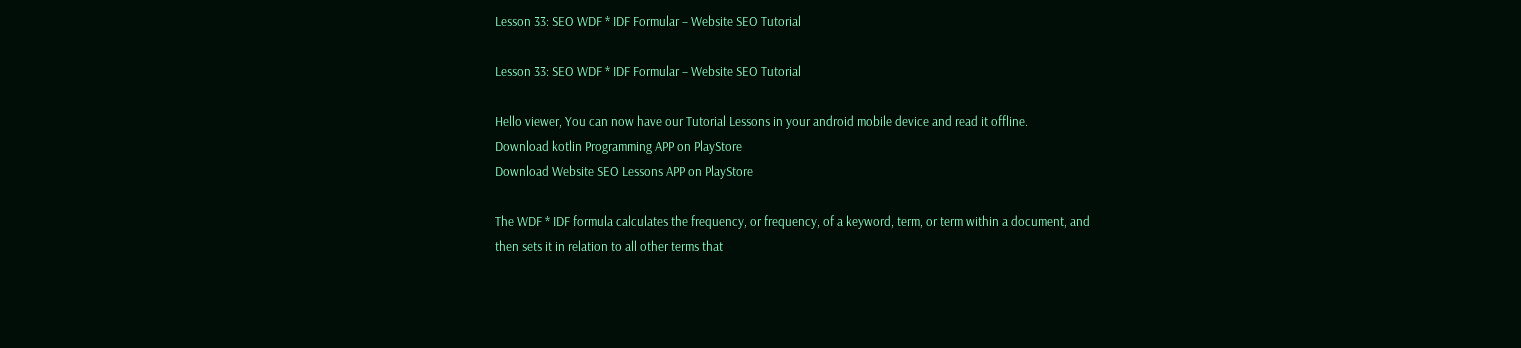Lesson 33: SEO WDF * IDF Formular – Website SEO Tutorial

Lesson 33: SEO WDF * IDF Formular – Website SEO Tutorial

Hello viewer, You can now have our Tutorial Lessons in your android mobile device and read it offline.
Download kotlin Programming APP on PlayStore
Download Website SEO Lessons APP on PlayStore

The WDF * IDF formula calculates the frequency, or frequency, of a keyword, term, or term within a document, and then sets it in relation to all other terms that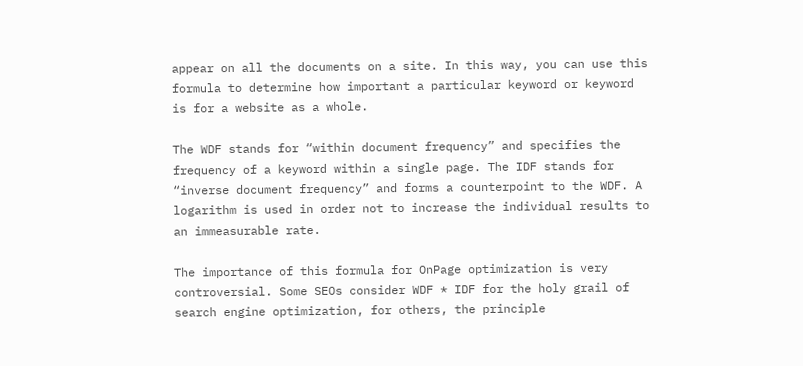appear on all the documents on a site. In this way, you can use this formula to determine how important a particular keyword or keyword is for a website as a whole.

The WDF stands for “within document frequency” and specifies the frequency of a keyword within a single page. The IDF stands for “inverse document frequency” and forms a counterpoint to the WDF. A logarithm is used in order not to increase the individual results to an immeasurable rate.

The importance of this formula for OnPage optimization is very controversial. Some SEOs consider WDF * IDF for the holy grail of search engine optimization, for others, the principle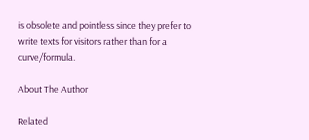is obsolete and pointless since they prefer to write texts for visitors rather than for a curve/formula.

About The Author

Related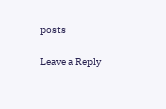posts

Leave a Reply